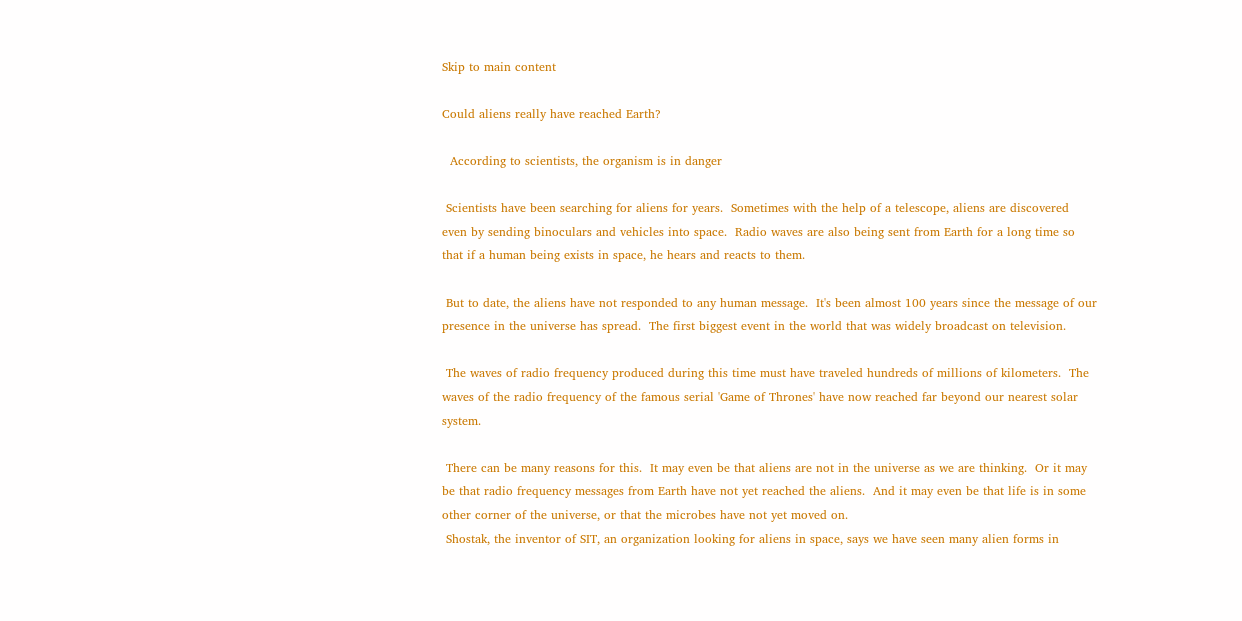Skip to main content

Could aliens really have reached Earth?

  According to scientists, the organism is in danger

 Scientists have been searching for aliens for years.  Sometimes with the help of a telescope, aliens are discovered even by sending binoculars and vehicles into space.  Radio waves are also being sent from Earth for a long time so that if a human being exists in space, he hears and reacts to them.

 But to date, the aliens have not responded to any human message.  It's been almost 100 years since the message of our presence in the universe has spread.  The first biggest event in the world that was widely broadcast on television.

 The waves of radio frequency produced during this time must have traveled hundreds of millions of kilometers.  The waves of the radio frequency of the famous serial 'Game of Thrones' have now reached far beyond our nearest solar system.

 There can be many reasons for this.  It may even be that aliens are not in the universe as we are thinking.  Or it may be that radio frequency messages from Earth have not yet reached the aliens.  And it may even be that life is in some other corner of the universe, or that the microbes have not yet moved on.
 Shostak, the inventor of SIT, an organization looking for aliens in space, says we have seen many alien forms in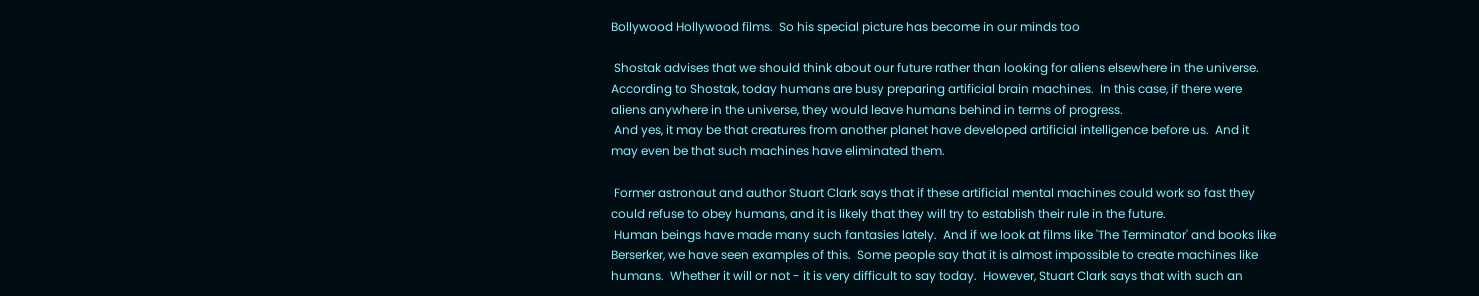Bollywood Hollywood films.  So his special picture has become in our minds too

 Shostak advises that we should think about our future rather than looking for aliens elsewhere in the universe.  According to Shostak, today humans are busy preparing artificial brain machines.  In this case, if there were aliens anywhere in the universe, they would leave humans behind in terms of progress.
 And yes, it may be that creatures from another planet have developed artificial intelligence before us.  And it may even be that such machines have eliminated them.

 Former astronaut and author Stuart Clark says that if these artificial mental machines could work so fast they could refuse to obey humans, and it is likely that they will try to establish their rule in the future.
 Human beings have made many such fantasies lately.  And if we look at films like 'The Terminator' and books like Berserker, we have seen examples of this.  Some people say that it is almost impossible to create machines like humans.  Whether it will or not - it is very difficult to say today.  However, Stuart Clark says that with such an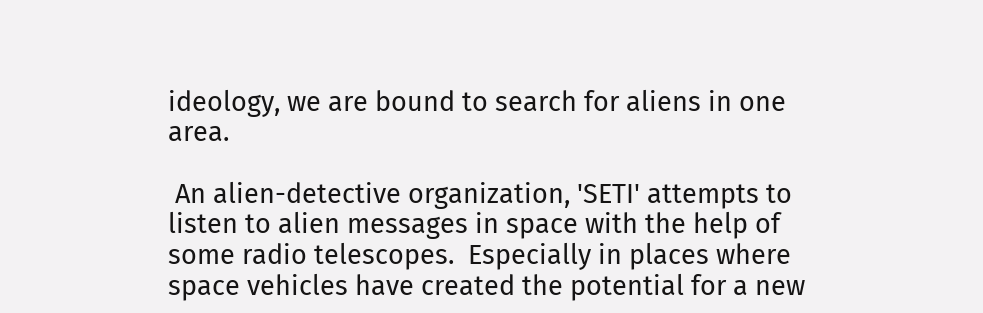ideology, we are bound to search for aliens in one area.

 An alien-detective organization, 'SETI' attempts to listen to alien messages in space with the help of some radio telescopes.  Especially in places where space vehicles have created the potential for a new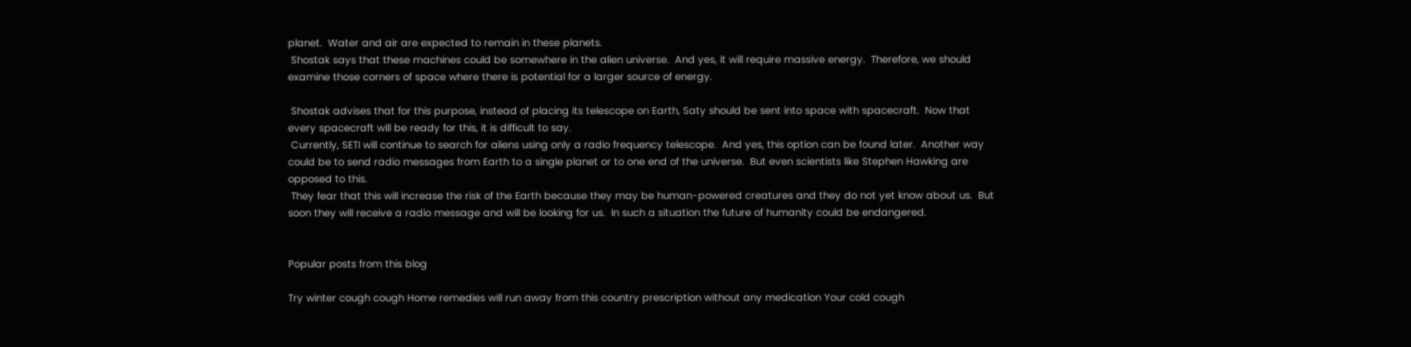planet.  Water and air are expected to remain in these planets.
 Shostak says that these machines could be somewhere in the alien universe.  And yes, it will require massive energy.  Therefore, we should examine those corners of space where there is potential for a larger source of energy.

 Shostak advises that for this purpose, instead of placing its telescope on Earth, Saty should be sent into space with spacecraft.  Now that every spacecraft will be ready for this, it is difficult to say.
 Currently, SETI will continue to search for aliens using only a radio frequency telescope.  And yes, this option can be found later.  Another way could be to send radio messages from Earth to a single planet or to one end of the universe.  But even scientists like Stephen Hawking are opposed to this.
 They fear that this will increase the risk of the Earth because they may be human-powered creatures and they do not yet know about us.  But soon they will receive a radio message and will be looking for us.  In such a situation the future of humanity could be endangered.


Popular posts from this blog

Try winter cough cough Home remedies will run away from this country prescription without any medication Your cold cough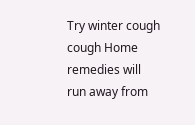Try winter cough cough Home remedies will run away from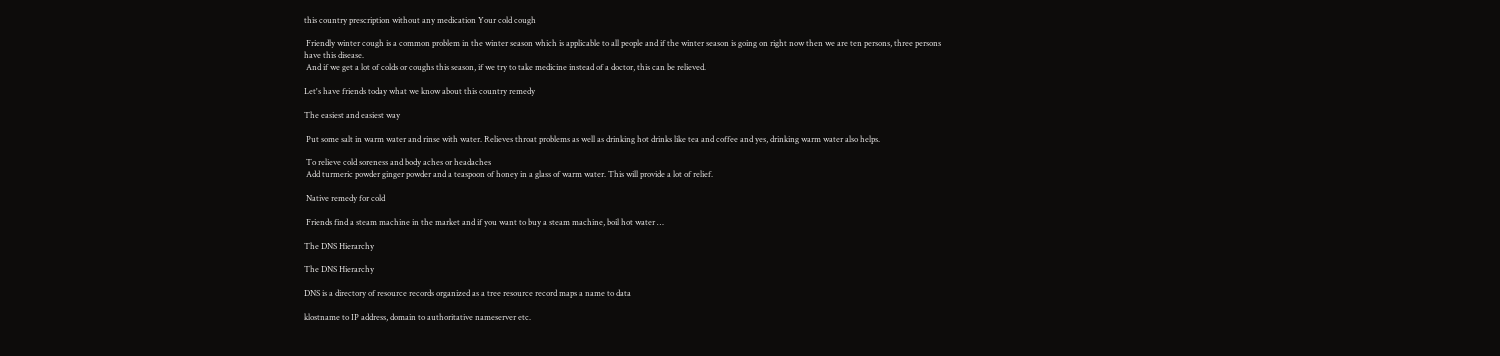this country prescription without any medication Your cold cough

 Friendly winter cough is a common problem in the winter season which is applicable to all people and if the winter season is going on right now then we are ten persons, three persons have this disease.
 And if we get a lot of colds or coughs this season, if we try to take medicine instead of a doctor, this can be relieved.

Let's have friends today what we know about this country remedy

The easiest and easiest way

 Put some salt in warm water and rinse with water. Relieves throat problems as well as drinking hot drinks like tea and coffee and yes, drinking warm water also helps.

 To relieve cold soreness and body aches or headaches
 Add turmeric powder ginger powder and a teaspoon of honey in a glass of warm water. This will provide a lot of relief.

 Native remedy for cold

 Friends find a steam machine in the market and if you want to buy a steam machine, boil hot water …

The DNS Hierarchy

The DNS Hierarchy

DNS is a directory of resource records organized as a tree resource record maps a name to data

klostname to IP address, domain to authoritative nameserver etc.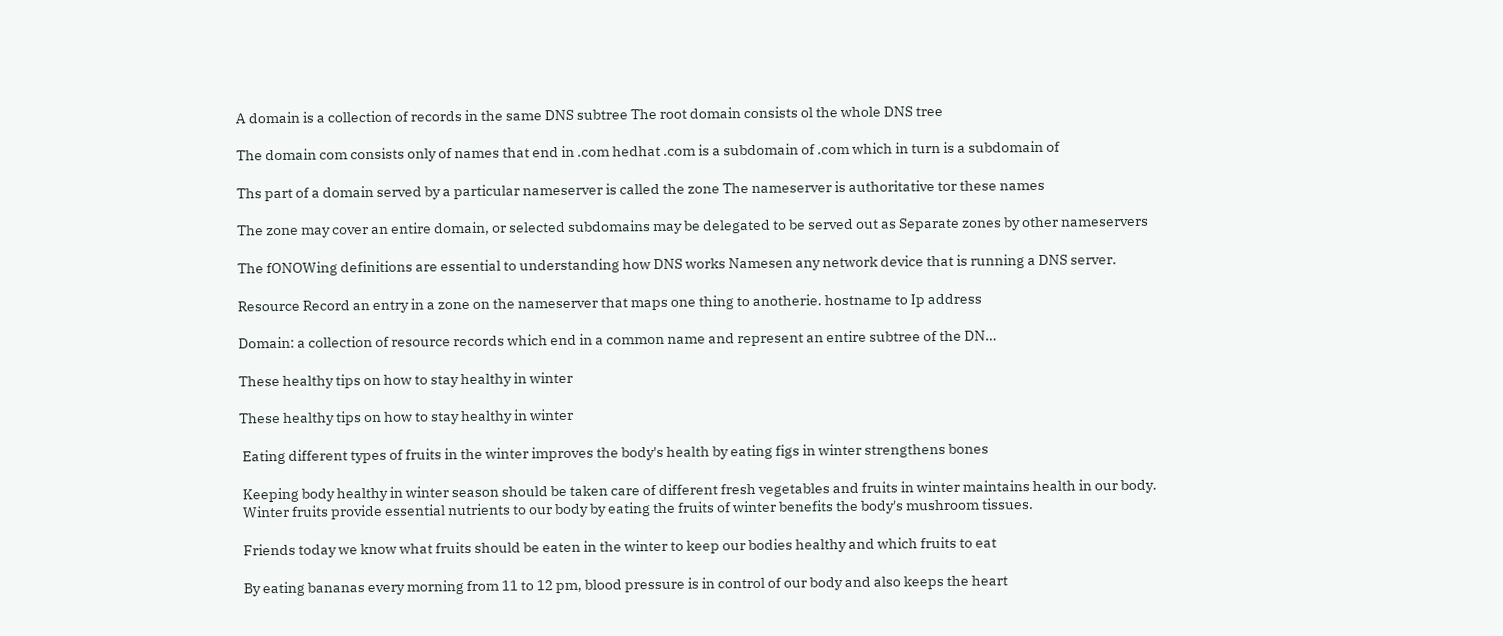A domain is a collection of records in the same DNS subtree The root domain consists ol the whole DNS tree

The domain com consists only of names that end in .com hedhat .com is a subdomain of .com which in turn is a subdomain of

Ths part of a domain served by a particular nameserver is called the zone The nameserver is authoritative tor these names

The zone may cover an entire domain, or selected subdomains may be delegated to be served out as Separate zones by other nameservers

The fONOWing definitions are essential to understanding how DNS works Namesen any network device that is running a DNS server.

Resource Record an entry in a zone on the nameserver that maps one thing to anotherie. hostname to Ip address

Domain: a collection of resource records which end in a common name and represent an entire subtree of the DN…

These healthy tips on how to stay healthy in winter

These healthy tips on how to stay healthy in winter

 Eating different types of fruits in the winter improves the body's health by eating figs in winter strengthens bones

 Keeping body healthy in winter season should be taken care of different fresh vegetables and fruits in winter maintains health in our body.
 Winter fruits provide essential nutrients to our body by eating the fruits of winter benefits the body's mushroom tissues.

 Friends today we know what fruits should be eaten in the winter to keep our bodies healthy and which fruits to eat

 By eating bananas every morning from 11 to 12 pm, blood pressure is in control of our body and also keeps the heart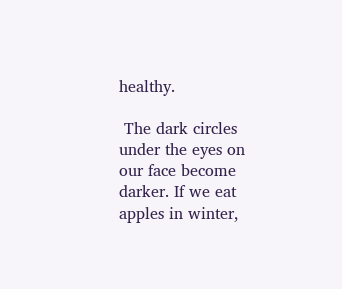healthy.

 The dark circles under the eyes on our face become darker. If we eat apples in winter,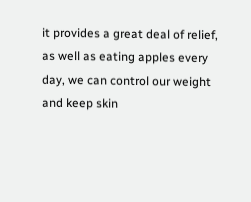it provides a great deal of relief, as well as eating apples every day, we can control our weight and keep skin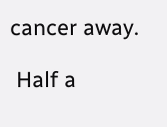cancer away.

 Half a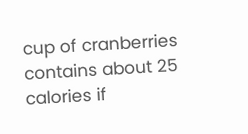cup of cranberries contains about 25 calories if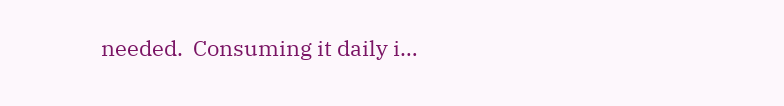needed.  Consuming it daily i…